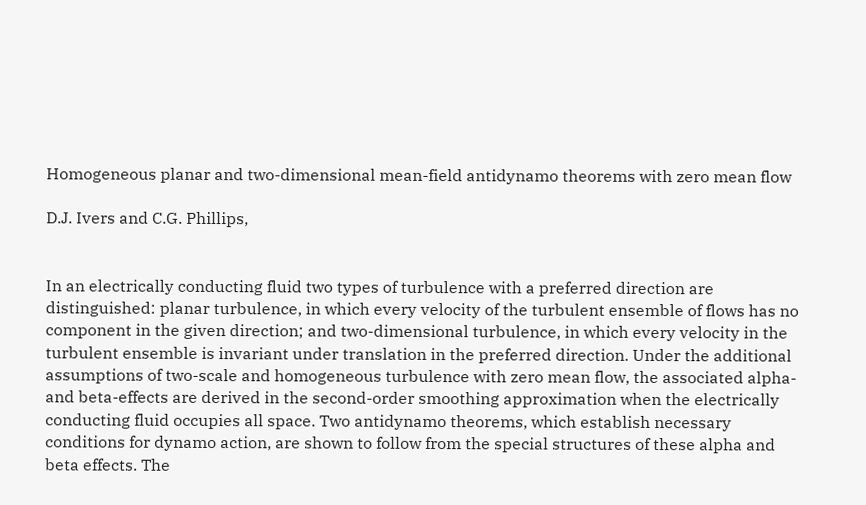Homogeneous planar and two-dimensional mean-field antidynamo theorems with zero mean flow

D.J. Ivers and C.G. Phillips,


In an electrically conducting fluid two types of turbulence with a preferred direction are distinguished: planar turbulence, in which every velocity of the turbulent ensemble of flows has no component in the given direction; and two-dimensional turbulence, in which every velocity in the turbulent ensemble is invariant under translation in the preferred direction. Under the additional assumptions of two-scale and homogeneous turbulence with zero mean flow, the associated alpha- and beta-effects are derived in the second-order smoothing approximation when the electrically conducting fluid occupies all space. Two antidynamo theorems, which establish necessary conditions for dynamo action, are shown to follow from the special structures of these alpha and beta effects. The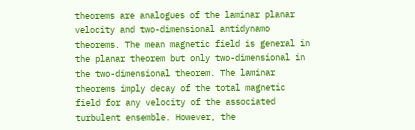theorems are analogues of the laminar planar velocity and two-dimensional antidynamo theorems. The mean magnetic field is general in the planar theorem but only two-dimensional in the two-dimensional theorem. The laminar theorems imply decay of the total magnetic field for any velocity of the associated turbulent ensemble. However, the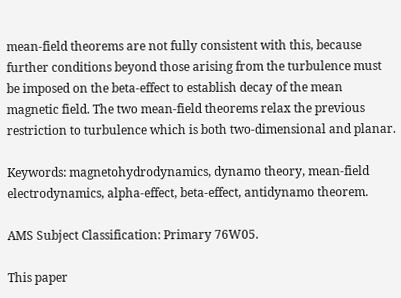mean-field theorems are not fully consistent with this, because further conditions beyond those arising from the turbulence must be imposed on the beta-effect to establish decay of the mean magnetic field. The two mean-field theorems relax the previous restriction to turbulence which is both two-dimensional and planar.

Keywords: magnetohydrodynamics, dynamo theory, mean-field electrodynamics, alpha-effect, beta-effect, antidynamo theorem.

AMS Subject Classification: Primary 76W05.

This paper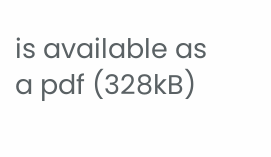is available as a pdf (328kB)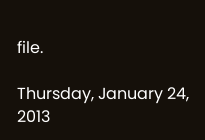file.

Thursday, January 24, 2013